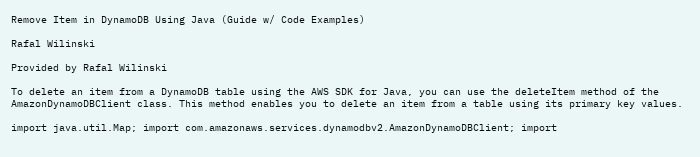Remove Item in DynamoDB Using Java (Guide w/ Code Examples)

Rafal Wilinski

Provided by Rafal Wilinski

To delete an item from a DynamoDB table using the AWS SDK for Java, you can use the deleteItem method of the AmazonDynamoDBClient class. This method enables you to delete an item from a table using its primary key values.

import java.util.Map; import com.amazonaws.services.dynamodbv2.AmazonDynamoDBClient; import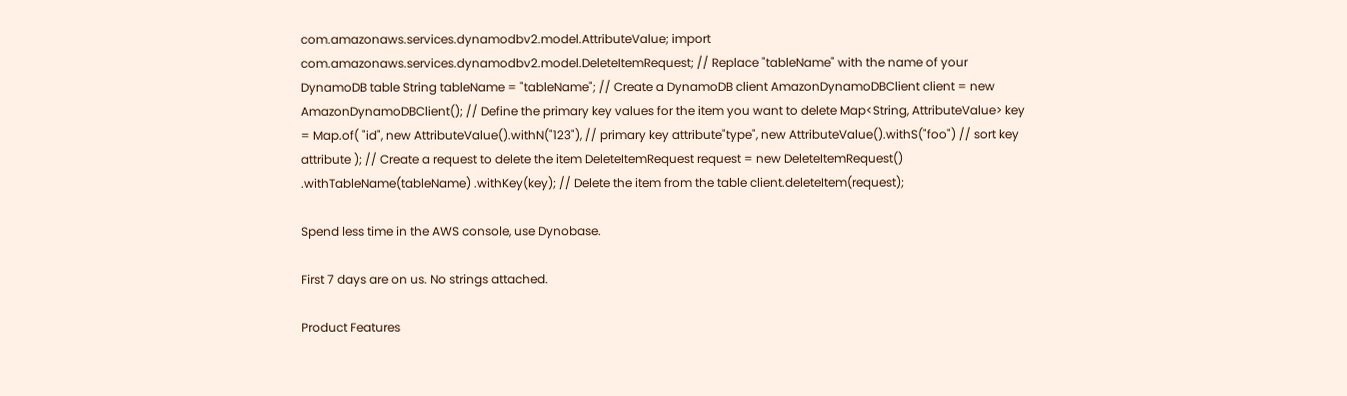com.amazonaws.services.dynamodbv2.model.AttributeValue; import com.amazonaws.services.dynamodbv2.model.DeleteItemRequest; // Replace "tableName" with the name of your DynamoDB table String tableName = "tableName"; // Create a DynamoDB client AmazonDynamoDBClient client = new AmazonDynamoDBClient(); // Define the primary key values for the item you want to delete Map<String, AttributeValue> key = Map.of( "id", new AttributeValue().withN("123"), // primary key attribute"type", new AttributeValue().withS("foo") // sort key attribute ); // Create a request to delete the item DeleteItemRequest request = new DeleteItemRequest() .withTableName(tableName) .withKey(key); // Delete the item from the table client.deleteItem(request);

Spend less time in the AWS console, use Dynobase.

First 7 days are on us. No strings attached.

Product Features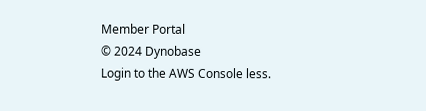Member Portal
© 2024 Dynobase
Login to the AWS Console less.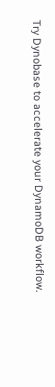Try Dynobase to accelerate your DynamoDB workflow.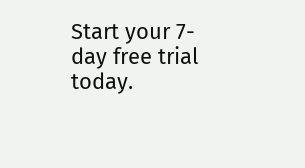Start your 7-day free trial today.